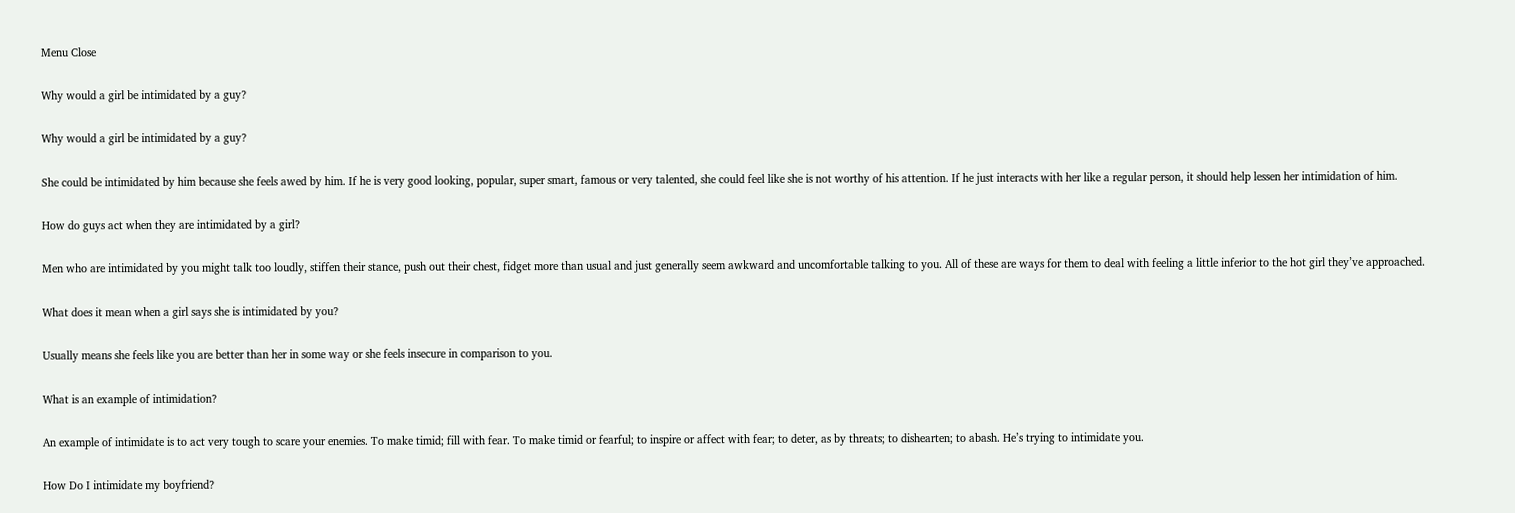Menu Close

Why would a girl be intimidated by a guy?

Why would a girl be intimidated by a guy?

She could be intimidated by him because she feels awed by him. If he is very good looking, popular, super smart, famous or very talented, she could feel like she is not worthy of his attention. If he just interacts with her like a regular person, it should help lessen her intimidation of him.

How do guys act when they are intimidated by a girl?

Men who are intimidated by you might talk too loudly, stiffen their stance, push out their chest, fidget more than usual and just generally seem awkward and uncomfortable talking to you. All of these are ways for them to deal with feeling a little inferior to the hot girl they’ve approached.

What does it mean when a girl says she is intimidated by you?

Usually means she feels like you are better than her in some way or she feels insecure in comparison to you.

What is an example of intimidation?

An example of intimidate is to act very tough to scare your enemies. To make timid; fill with fear. To make timid or fearful; to inspire or affect with fear; to deter, as by threats; to dishearten; to abash. He’s trying to intimidate you.

How Do I intimidate my boyfriend?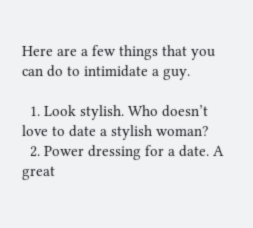Here are a few things that you can do to intimidate a guy.

  1. Look stylish. Who doesn’t love to date a stylish woman?
  2. Power dressing for a date. A great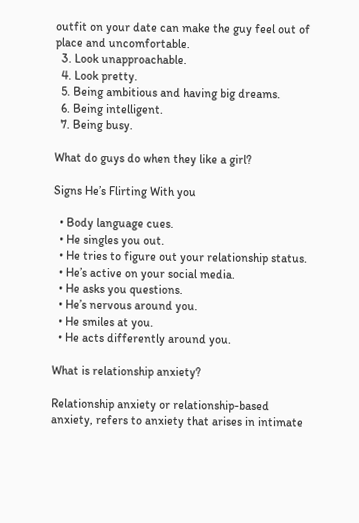outfit on your date can make the guy feel out of place and uncomfortable.
  3. Look unapproachable.
  4. Look pretty.
  5. Being ambitious and having big dreams.
  6. Being intelligent.
  7. Being busy.

What do guys do when they like a girl?

Signs He’s Flirting With you

  • Body language cues.
  • He singles you out.
  • He tries to figure out your relationship status.
  • He’s active on your social media.
  • He asks you questions.
  • He’s nervous around you.
  • He smiles at you.
  • He acts differently around you.

What is relationship anxiety?

Relationship anxiety or relationship-based anxiety, refers to anxiety that arises in intimate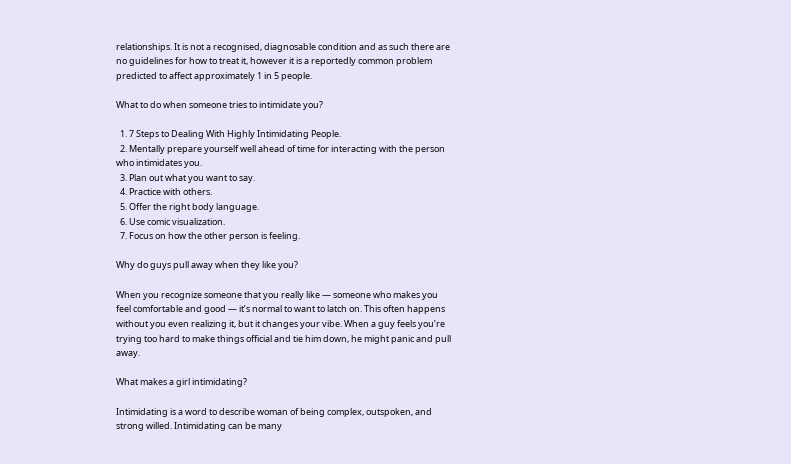relationships. It is not a recognised, diagnosable condition and as such there are no guidelines for how to treat it, however it is a reportedly common problem predicted to affect approximately 1 in 5 people.

What to do when someone tries to intimidate you?

  1. 7 Steps to Dealing With Highly Intimidating People.
  2. Mentally prepare yourself well ahead of time for interacting with the person who intimidates you.
  3. Plan out what you want to say.
  4. Practice with others.
  5. Offer the right body language.
  6. Use comic visualization.
  7. Focus on how the other person is feeling.

Why do guys pull away when they like you?

When you recognize someone that you really like — someone who makes you feel comfortable and good — it’s normal to want to latch on. This often happens without you even realizing it, but it changes your vibe. When a guy feels you’re trying too hard to make things official and tie him down, he might panic and pull away.

What makes a girl intimidating?

Intimidating is a word to describe woman of being complex, outspoken, and strong willed. Intimidating can be many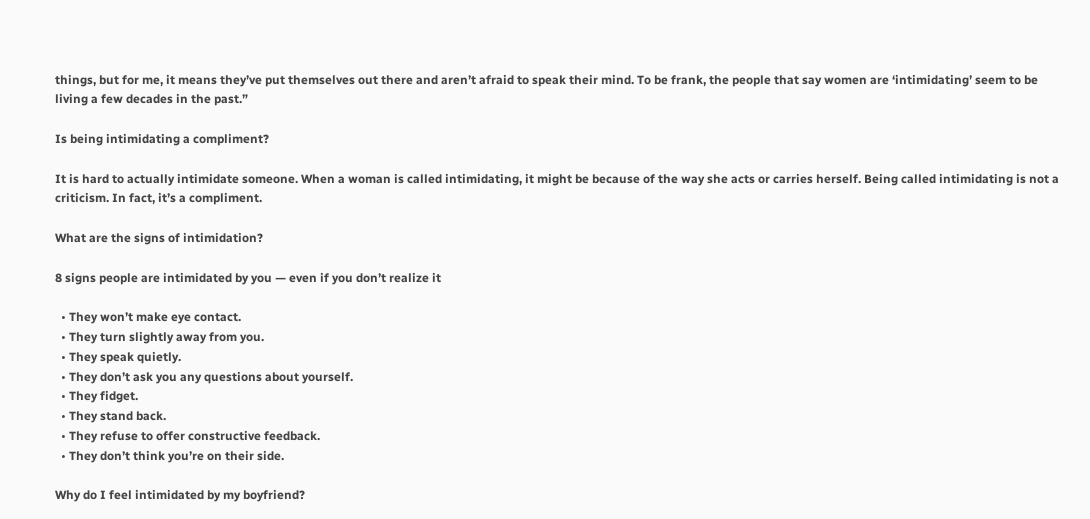things, but for me, it means they’ve put themselves out there and aren’t afraid to speak their mind. To be frank, the people that say women are ‘intimidating’ seem to be living a few decades in the past.”

Is being intimidating a compliment?

It is hard to actually intimidate someone. When a woman is called intimidating, it might be because of the way she acts or carries herself. Being called intimidating is not a criticism. In fact, it’s a compliment.

What are the signs of intimidation?

8 signs people are intimidated by you — even if you don’t realize it

  • They won’t make eye contact.
  • They turn slightly away from you.
  • They speak quietly.
  • They don’t ask you any questions about yourself.
  • They fidget.
  • They stand back.
  • They refuse to offer constructive feedback.
  • They don’t think you’re on their side.

Why do I feel intimidated by my boyfriend?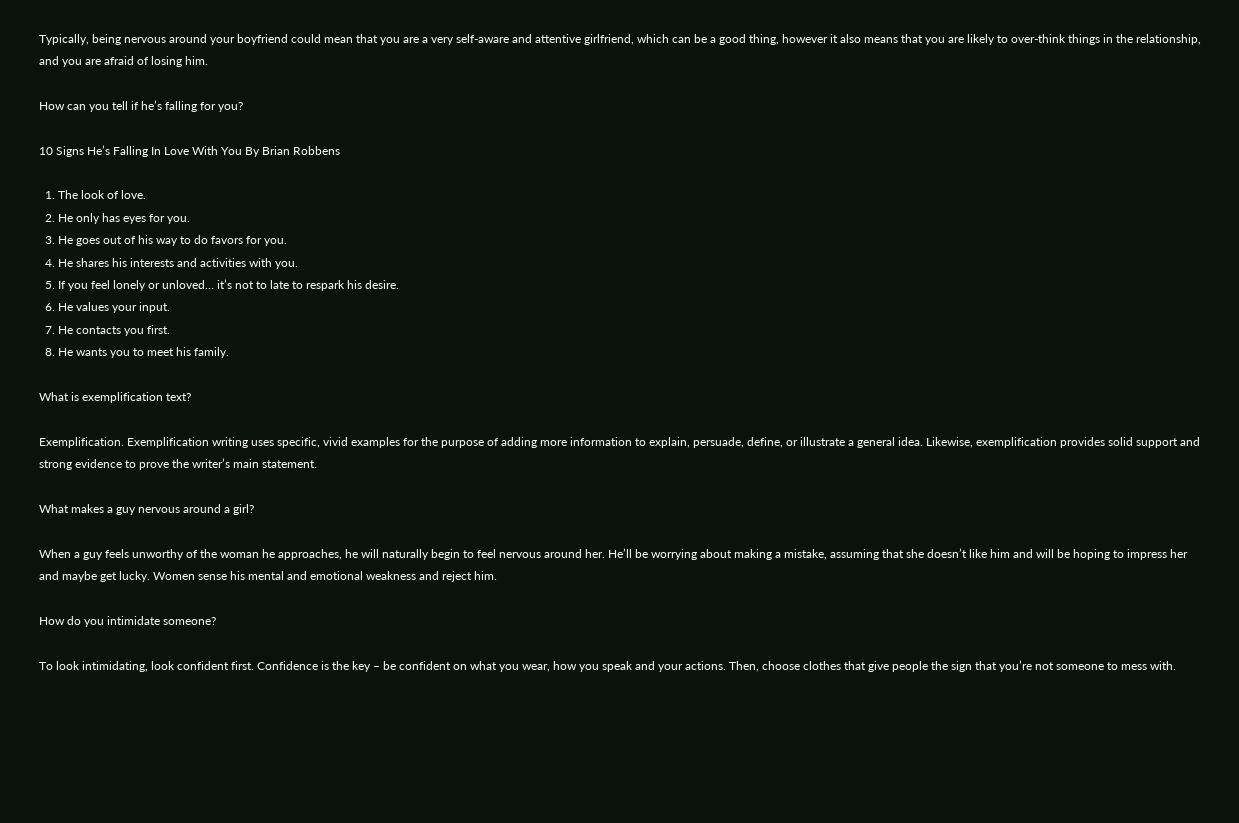Typically, being nervous around your boyfriend could mean that you are a very self-aware and attentive girlfriend, which can be a good thing, however it also means that you are likely to over-think things in the relationship, and you are afraid of losing him.

How can you tell if he’s falling for you?

10 Signs He’s Falling In Love With You By Brian Robbens

  1. The look of love.
  2. He only has eyes for you.
  3. He goes out of his way to do favors for you.
  4. He shares his interests and activities with you.
  5. If you feel lonely or unloved… it’s not to late to respark his desire.
  6. He values your input.
  7. He contacts you first.
  8. He wants you to meet his family.

What is exemplification text?

Exemplification. Exemplification writing uses specific, vivid examples for the purpose of adding more information to explain, persuade, define, or illustrate a general idea. Likewise, exemplification provides solid support and strong evidence to prove the writer’s main statement.

What makes a guy nervous around a girl?

When a guy feels unworthy of the woman he approaches, he will naturally begin to feel nervous around her. He’ll be worrying about making a mistake, assuming that she doesn’t like him and will be hoping to impress her and maybe get lucky. Women sense his mental and emotional weakness and reject him.

How do you intimidate someone?

To look intimidating, look confident first. Confidence is the key – be confident on what you wear, how you speak and your actions. Then, choose clothes that give people the sign that you’re not someone to mess with.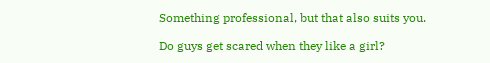Something professional, but that also suits you.

Do guys get scared when they like a girl?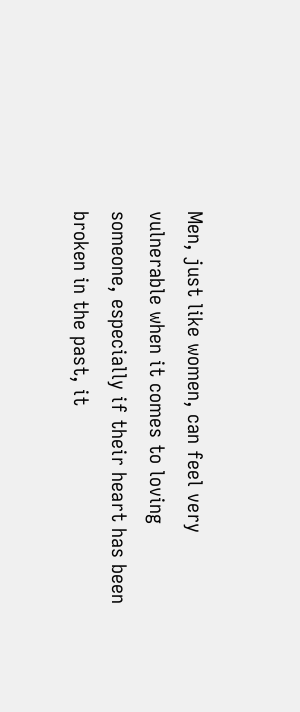Men, just like women, can feel very vulnerable when it comes to loving someone, especially if their heart has been broken in the past, it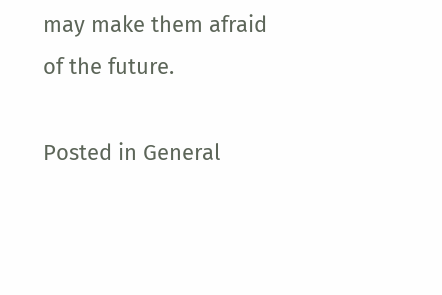may make them afraid of the future.

Posted in General